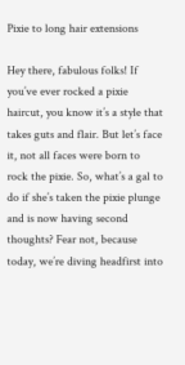Pixie to long hair extensions

Hey there, fabulous folks! If you’ve ever rocked a pixie haircut, you know it’s a style that takes guts and flair. But let’s face it, not all faces were born to rock the pixie. So, what’s a gal to do if she’s taken the pixie plunge and is now having second thoughts? Fear not, because today, we’re diving headfirst into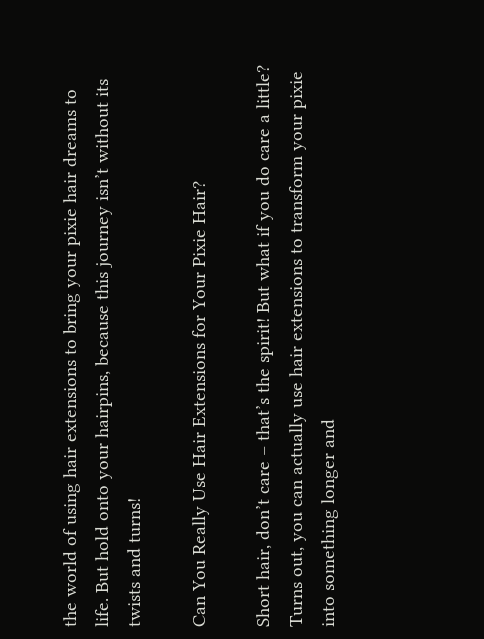the world of using hair extensions to bring your pixie hair dreams to life. But hold onto your hairpins, because this journey isn’t without its twists and turns!

Can You Really Use Hair Extensions for Your Pixie Hair?

Short hair, don’t care – that’s the spirit! But what if you do care a little? Turns out, you can actually use hair extensions to transform your pixie into something longer and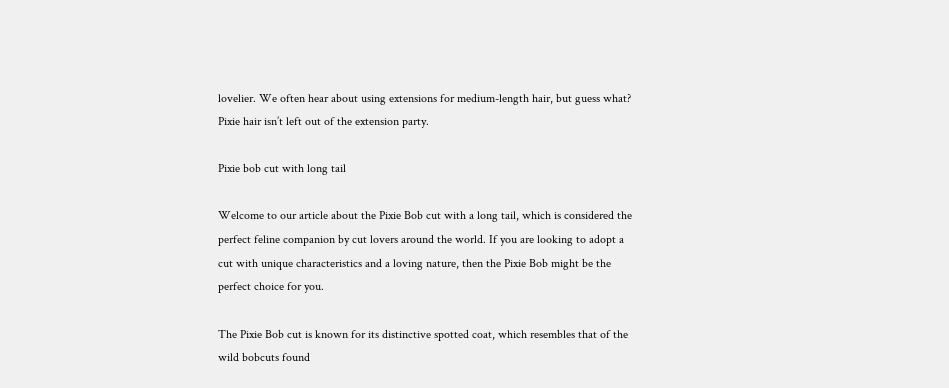lovelier. We often hear about using extensions for medium-length hair, but guess what? Pixie hair isn’t left out of the extension party.

Pixie bob cut with long tail

Welcome to our article about the Pixie Bob cut with a long tail, which is considered the perfect feline companion by cut lovers around the world. If you are looking to adopt a cut with unique characteristics and a loving nature, then the Pixie Bob might be the perfect choice for you.

The Pixie Bob cut is known for its distinctive spotted coat, which resembles that of the wild bobcuts found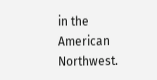in the American Northwest.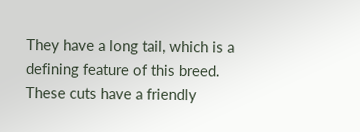They have a long tail, which is a defining feature of this breed. These cuts have a friendly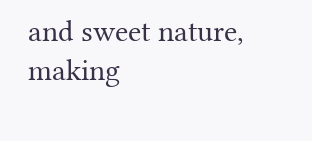and sweet nature, making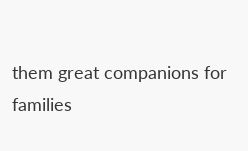them great companions for families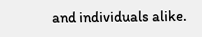and individuals alike.